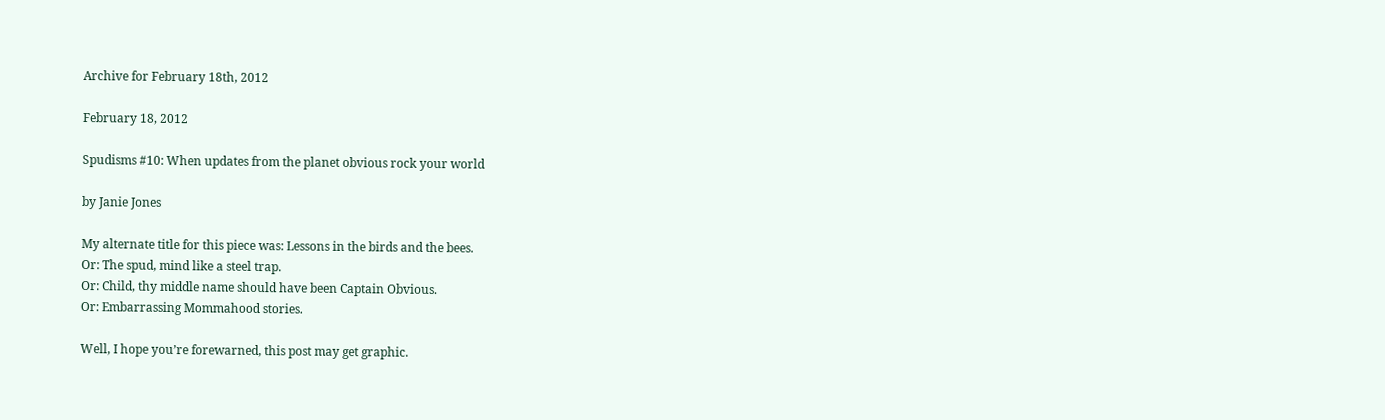Archive for February 18th, 2012

February 18, 2012

Spudisms #10: When updates from the planet obvious rock your world

by Janie Jones

My alternate title for this piece was: Lessons in the birds and the bees.
Or: The spud, mind like a steel trap.
Or: Child, thy middle name should have been Captain Obvious.
Or: Embarrassing Mommahood stories.

Well, I hope you’re forewarned, this post may get graphic.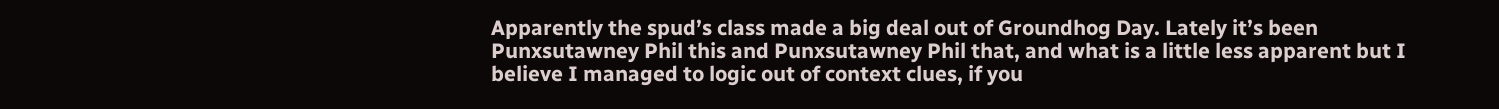Apparently the spud’s class made a big deal out of Groundhog Day. Lately it’s been Punxsutawney Phil this and Punxsutawney Phil that, and what is a little less apparent but I believe I managed to logic out of context clues, if you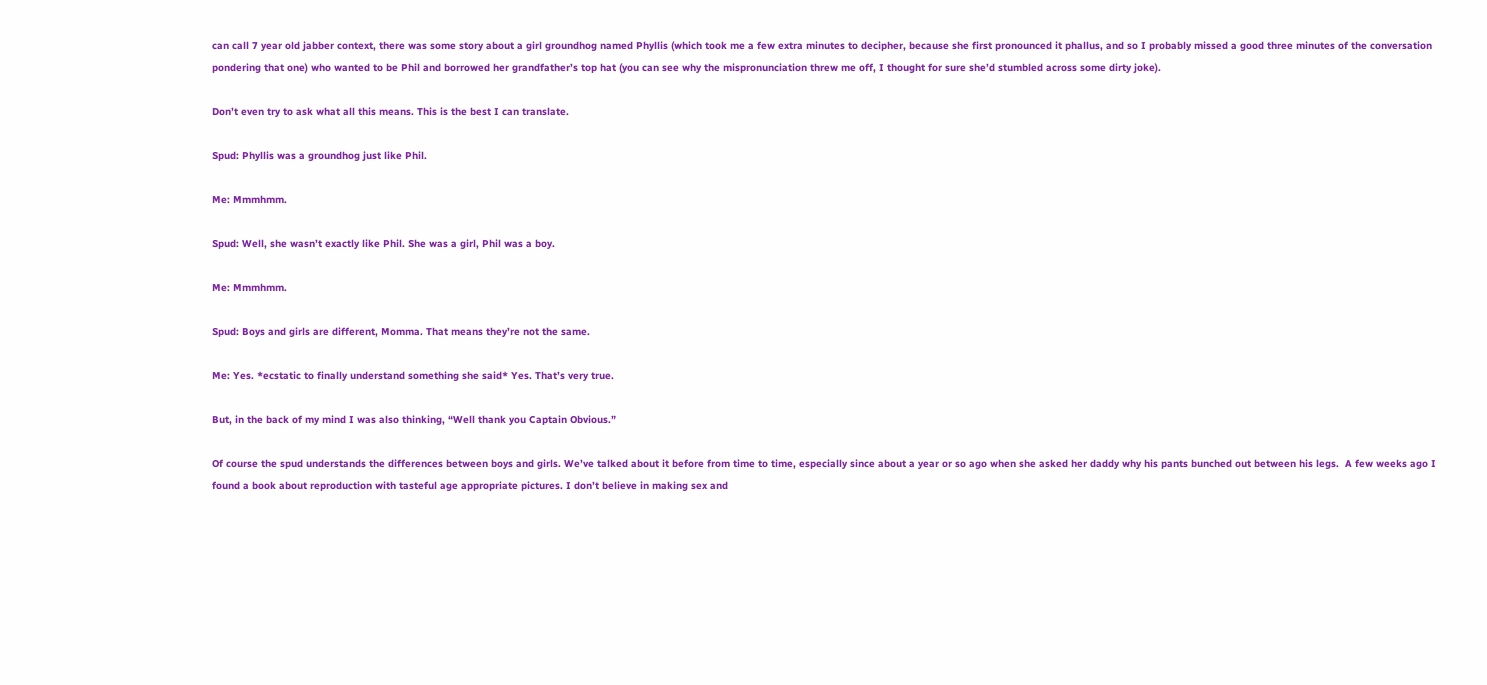can call 7 year old jabber context, there was some story about a girl groundhog named Phyllis (which took me a few extra minutes to decipher, because she first pronounced it phallus, and so I probably missed a good three minutes of the conversation pondering that one) who wanted to be Phil and borrowed her grandfather’s top hat (you can see why the mispronunciation threw me off, I thought for sure she’d stumbled across some dirty joke).

Don’t even try to ask what all this means. This is the best I can translate.

Spud: Phyllis was a groundhog just like Phil.

Me: Mmmhmm.

Spud: Well, she wasn’t exactly like Phil. She was a girl, Phil was a boy.

Me: Mmmhmm.

Spud: Boys and girls are different, Momma. That means they’re not the same.

Me: Yes. *ecstatic to finally understand something she said* Yes. That’s very true.

But, in the back of my mind I was also thinking, “Well thank you Captain Obvious.”

Of course the spud understands the differences between boys and girls. We’ve talked about it before from time to time, especially since about a year or so ago when she asked her daddy why his pants bunched out between his legs.  A few weeks ago I found a book about reproduction with tasteful age appropriate pictures. I don’t believe in making sex and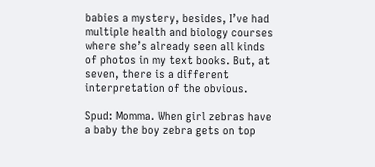babies a mystery, besides, I’ve had multiple health and biology courses where she’s already seen all kinds of photos in my text books. But, at seven, there is a different interpretation of the obvious.

Spud: Momma. When girl zebras have a baby the boy zebra gets on top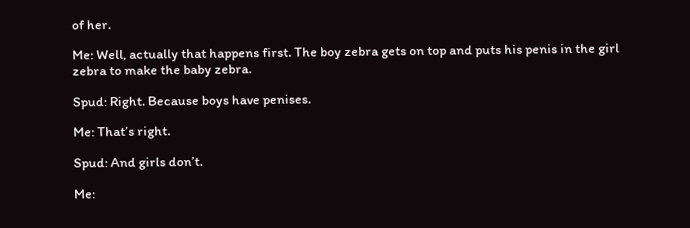of her.

Me: Well, actually that happens first. The boy zebra gets on top and puts his penis in the girl zebra to make the baby zebra.

Spud: Right. Because boys have penises.

Me: That’s right.

Spud: And girls don’t.

Me: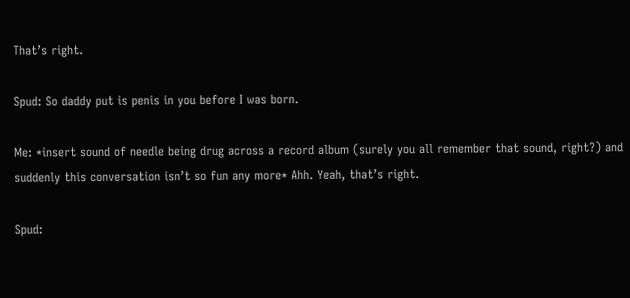That’s right.

Spud: So daddy put is penis in you before I was born.

Me: *insert sound of needle being drug across a record album (surely you all remember that sound, right?) and suddenly this conversation isn’t so fun any more* Ahh. Yeah, that’s right.

Spud: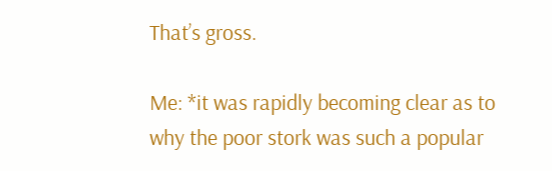That’s gross.

Me: *it was rapidly becoming clear as to why the poor stork was such a popular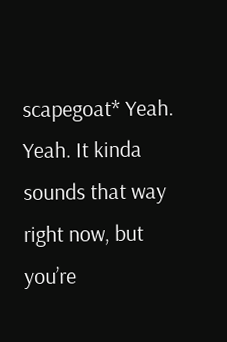scapegoat* Yeah. Yeah. It kinda sounds that way right now, but you’re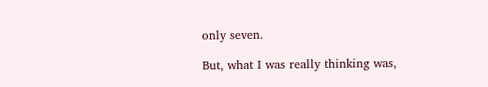only seven.

But, what I was really thinking was,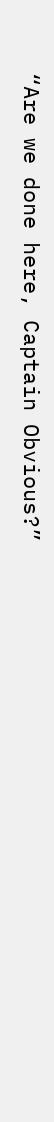“Are we done here, Captain Obvious?”